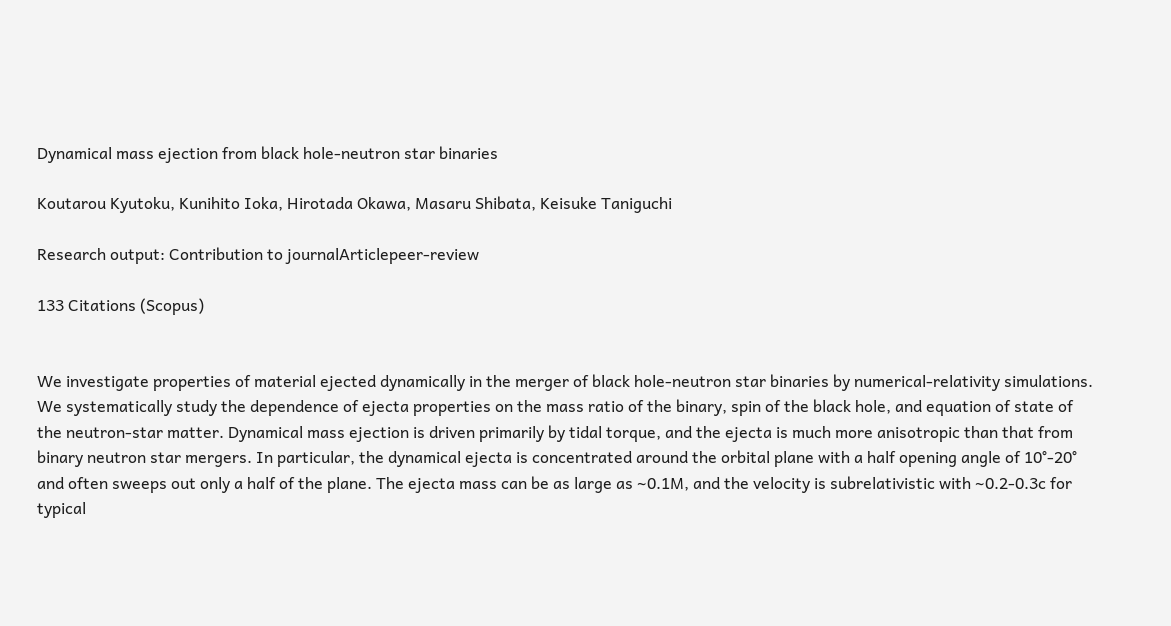Dynamical mass ejection from black hole-neutron star binaries

Koutarou Kyutoku, Kunihito Ioka, Hirotada Okawa, Masaru Shibata, Keisuke Taniguchi

Research output: Contribution to journalArticlepeer-review

133 Citations (Scopus)


We investigate properties of material ejected dynamically in the merger of black hole-neutron star binaries by numerical-relativity simulations. We systematically study the dependence of ejecta properties on the mass ratio of the binary, spin of the black hole, and equation of state of the neutron-star matter. Dynamical mass ejection is driven primarily by tidal torque, and the ejecta is much more anisotropic than that from binary neutron star mergers. In particular, the dynamical ejecta is concentrated around the orbital plane with a half opening angle of 10°-20° and often sweeps out only a half of the plane. The ejecta mass can be as large as ∼0.1M, and the velocity is subrelativistic with ∼0.2-0.3c for typical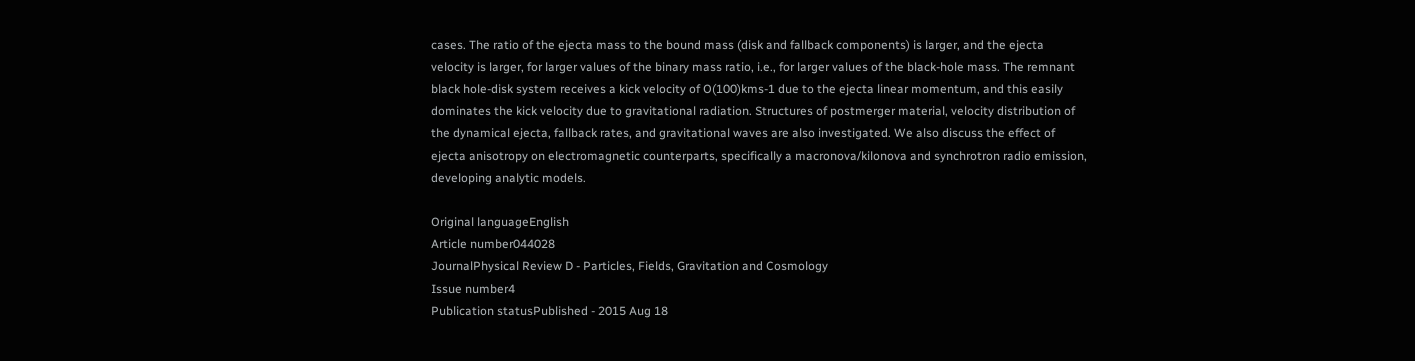cases. The ratio of the ejecta mass to the bound mass (disk and fallback components) is larger, and the ejecta velocity is larger, for larger values of the binary mass ratio, i.e., for larger values of the black-hole mass. The remnant black hole-disk system receives a kick velocity of O(100)kms-1 due to the ejecta linear momentum, and this easily dominates the kick velocity due to gravitational radiation. Structures of postmerger material, velocity distribution of the dynamical ejecta, fallback rates, and gravitational waves are also investigated. We also discuss the effect of ejecta anisotropy on electromagnetic counterparts, specifically a macronova/kilonova and synchrotron radio emission, developing analytic models.

Original languageEnglish
Article number044028
JournalPhysical Review D - Particles, Fields, Gravitation and Cosmology
Issue number4
Publication statusPublished - 2015 Aug 18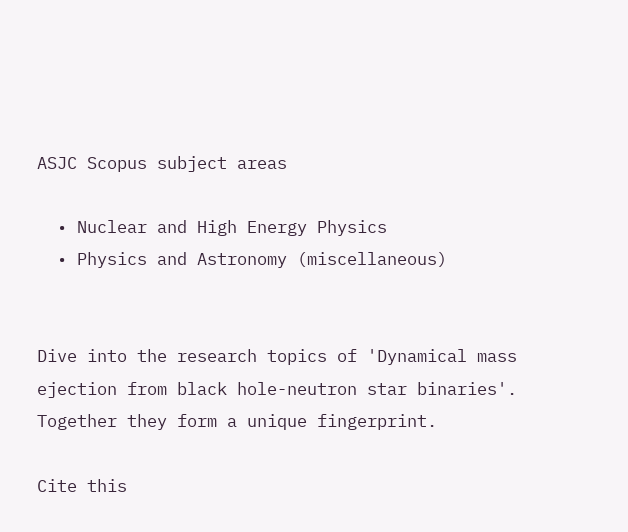ASJC Scopus subject areas

  • Nuclear and High Energy Physics
  • Physics and Astronomy (miscellaneous)


Dive into the research topics of 'Dynamical mass ejection from black hole-neutron star binaries'. Together they form a unique fingerprint.

Cite this